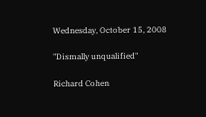Wednesday, October 15, 2008

"Dismally unqualified"

Richard Cohen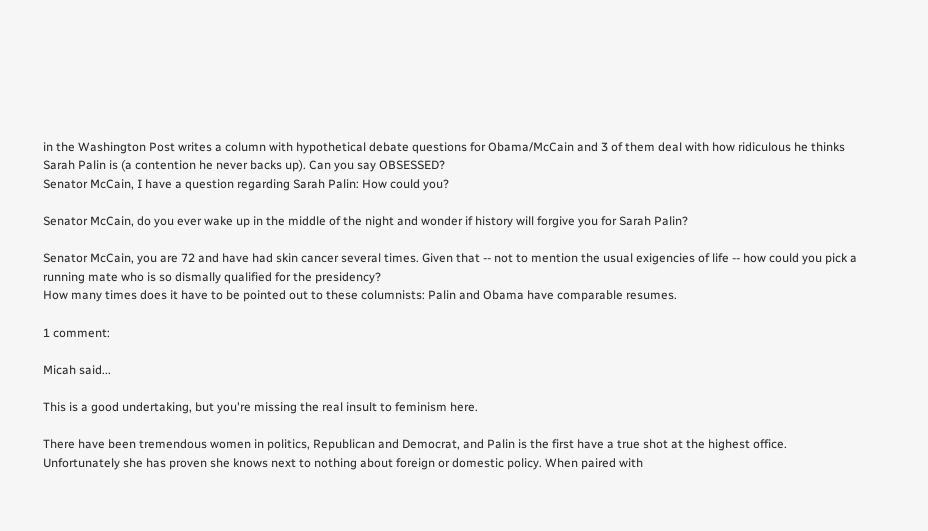in the Washington Post writes a column with hypothetical debate questions for Obama/McCain and 3 of them deal with how ridiculous he thinks Sarah Palin is (a contention he never backs up). Can you say OBSESSED?
Senator McCain, I have a question regarding Sarah Palin: How could you?

Senator McCain, do you ever wake up in the middle of the night and wonder if history will forgive you for Sarah Palin?

Senator McCain, you are 72 and have had skin cancer several times. Given that -- not to mention the usual exigencies of life -- how could you pick a running mate who is so dismally qualified for the presidency?
How many times does it have to be pointed out to these columnists: Palin and Obama have comparable resumes.

1 comment:

Micah said...

This is a good undertaking, but you're missing the real insult to feminism here.

There have been tremendous women in politics, Republican and Democrat, and Palin is the first have a true shot at the highest office. Unfortunately she has proven she knows next to nothing about foreign or domestic policy. When paired with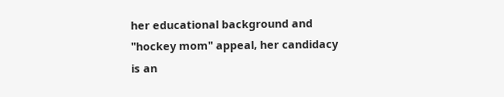her educational background and "hockey mom" appeal, her candidacy is an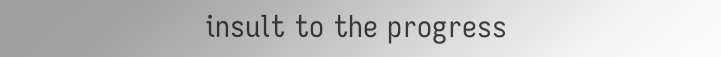insult to the progress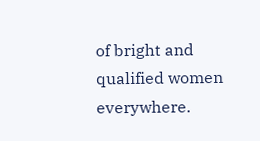of bright and qualified women everywhere.